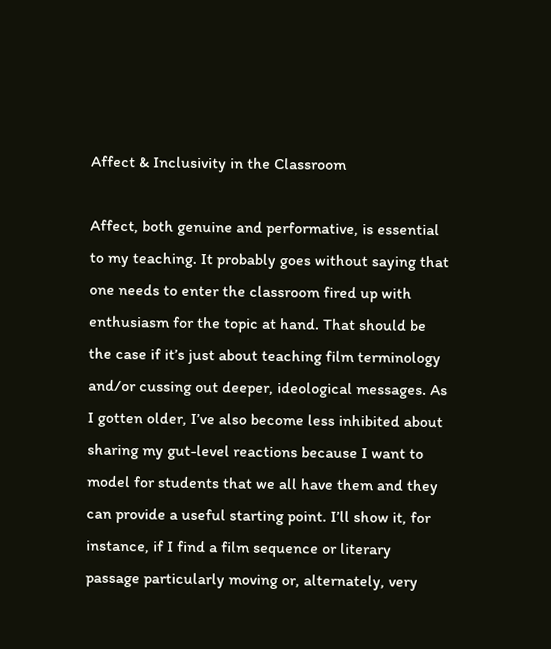Affect & Inclusivity in the Classroom

Affect, both genuine and performative, is essential to my teaching. It probably goes without saying that one needs to enter the classroom fired up with enthusiasm for the topic at hand. That should be the case if it’s just about teaching film terminology and/or cussing out deeper, ideological messages. As I gotten older, I’ve also become less inhibited about sharing my gut-level reactions because I want to model for students that we all have them and they can provide a useful starting point. I’ll show it, for instance, if I find a film sequence or literary passage particularly moving or, alternately, very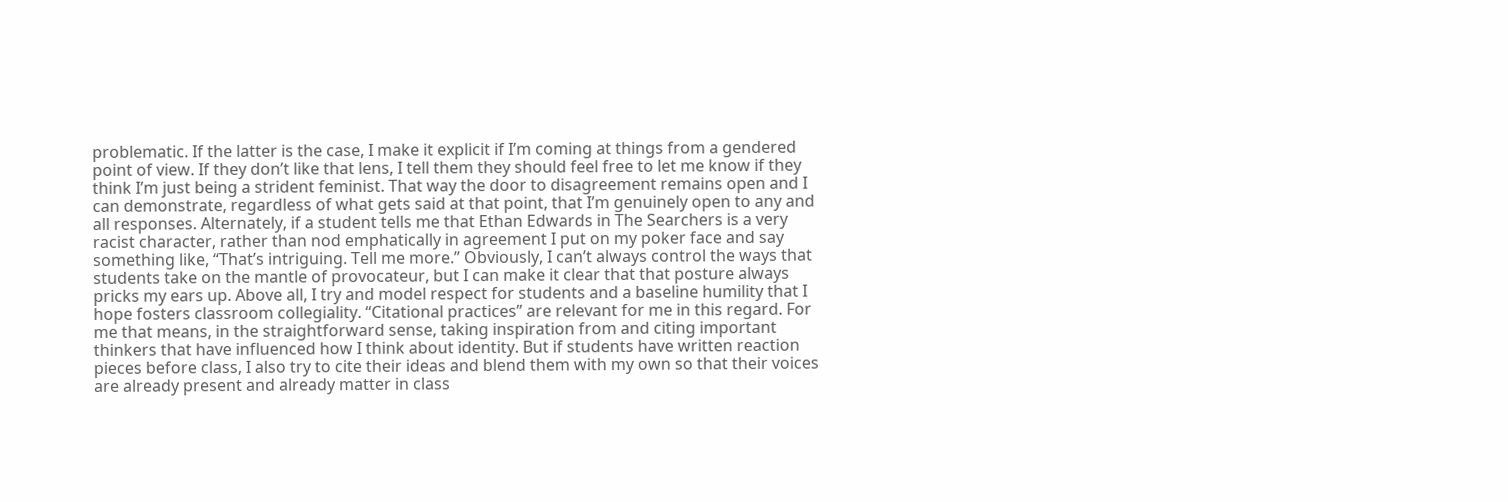problematic. If the latter is the case, I make it explicit if I’m coming at things from a gendered point of view. If they don’t like that lens, I tell them they should feel free to let me know if they think I’m just being a strident feminist. That way the door to disagreement remains open and I can demonstrate, regardless of what gets said at that point, that I’m genuinely open to any and all responses. Alternately, if a student tells me that Ethan Edwards in The Searchers is a very racist character, rather than nod emphatically in agreement I put on my poker face and say something like, “That’s intriguing. Tell me more.” Obviously, I can’t always control the ways that students take on the mantle of provocateur, but I can make it clear that that posture always pricks my ears up. Above all, I try and model respect for students and a baseline humility that I hope fosters classroom collegiality. “Citational practices” are relevant for me in this regard. For me that means, in the straightforward sense, taking inspiration from and citing important thinkers that have influenced how I think about identity. But if students have written reaction pieces before class, I also try to cite their ideas and blend them with my own so that their voices are already present and already matter in class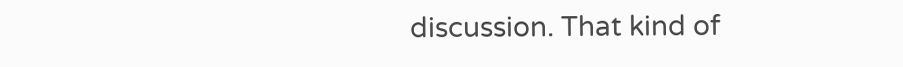discussion. That kind of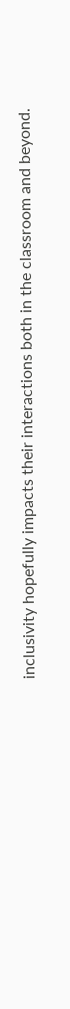inclusivity hopefully impacts their interactions both in the classroom and beyond.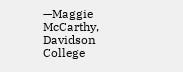—Maggie McCarthy, Davidson College